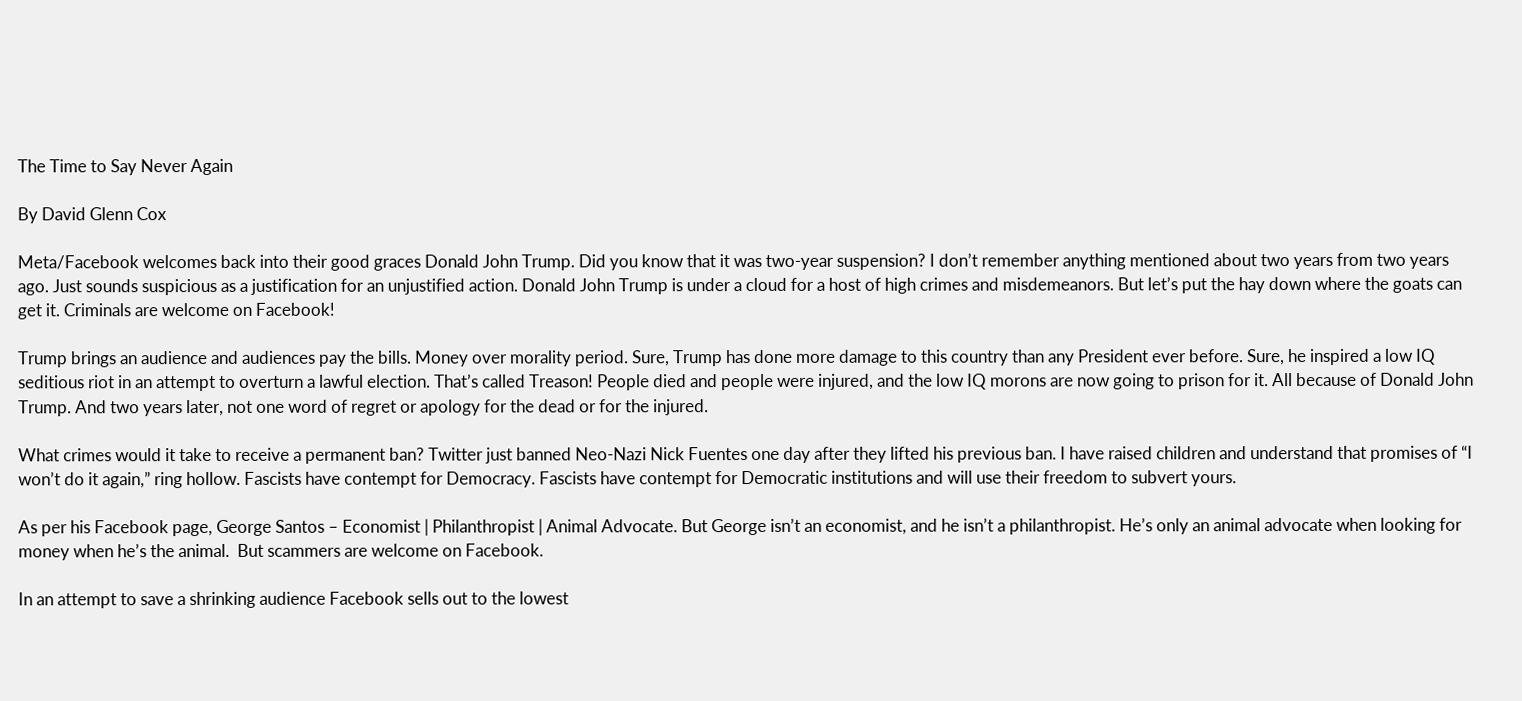The Time to Say Never Again

By David Glenn Cox

Meta/Facebook welcomes back into their good graces Donald John Trump. Did you know that it was two-year suspension? I don’t remember anything mentioned about two years from two years ago. Just sounds suspicious as a justification for an unjustified action. Donald John Trump is under a cloud for a host of high crimes and misdemeanors. But let’s put the hay down where the goats can get it. Criminals are welcome on Facebook!

Trump brings an audience and audiences pay the bills. Money over morality period. Sure, Trump has done more damage to this country than any President ever before. Sure, he inspired a low IQ seditious riot in an attempt to overturn a lawful election. That’s called Treason! People died and people were injured, and the low IQ morons are now going to prison for it. All because of Donald John Trump. And two years later, not one word of regret or apology for the dead or for the injured.

What crimes would it take to receive a permanent ban? Twitter just banned Neo-Nazi Nick Fuentes one day after they lifted his previous ban. I have raised children and understand that promises of “I won’t do it again,” ring hollow. Fascists have contempt for Democracy. Fascists have contempt for Democratic institutions and will use their freedom to subvert yours.

As per his Facebook page, George Santos – Economist | Philanthropist | Animal Advocate. But George isn’t an economist, and he isn’t a philanthropist. He’s only an animal advocate when looking for money when he’s the animal.  But scammers are welcome on Facebook.

In an attempt to save a shrinking audience Facebook sells out to the lowest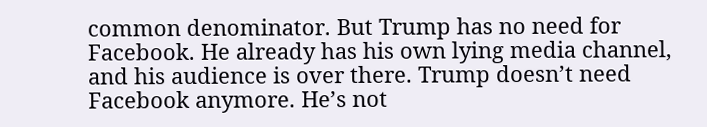common denominator. But Trump has no need for Facebook. He already has his own lying media channel, and his audience is over there. Trump doesn’t need Facebook anymore. He’s not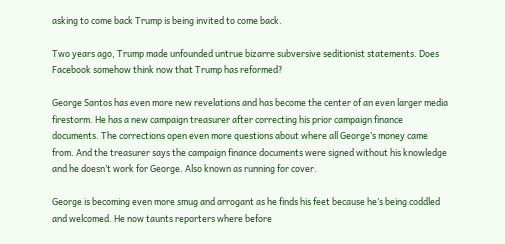asking to come back Trump is being invited to come back.

Two years ago, Trump made unfounded untrue bizarre subversive seditionist statements. Does Facebook somehow think now that Trump has reformed?

George Santos has even more new revelations and has become the center of an even larger media firestorm. He has a new campaign treasurer after correcting his prior campaign finance documents. The corrections open even more questions about where all George’s money came from. And the treasurer says the campaign finance documents were signed without his knowledge and he doesn’t work for George. Also known as running for cover.

George is becoming even more smug and arrogant as he finds his feet because he’s being coddled and welcomed. He now taunts reporters where before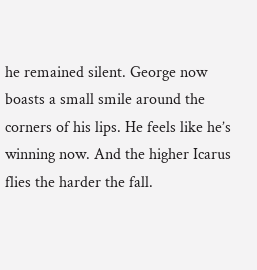he remained silent. George now boasts a small smile around the corners of his lips. He feels like he’s winning now. And the higher Icarus flies the harder the fall.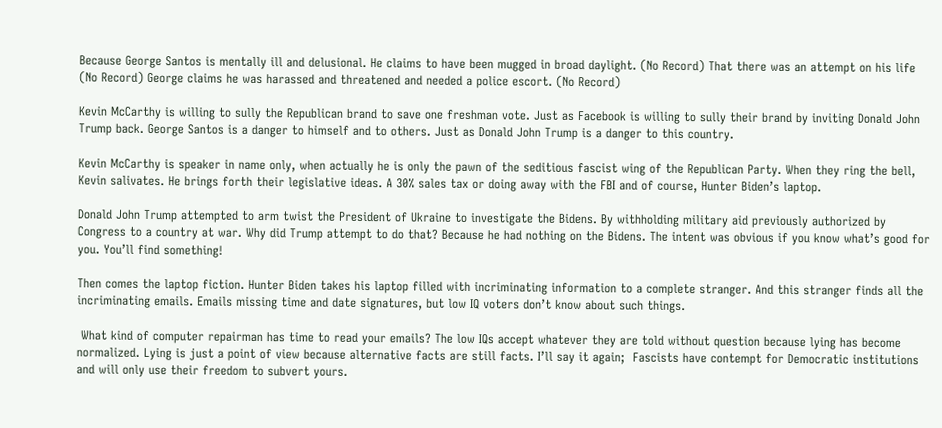Because George Santos is mentally ill and delusional. He claims to have been mugged in broad daylight. (No Record) That there was an attempt on his life (No Record) George claims he was harassed and threatened and needed a police escort. (No Record)

Kevin McCarthy is willing to sully the Republican brand to save one freshman vote. Just as Facebook is willing to sully their brand by inviting Donald John Trump back. George Santos is a danger to himself and to others. Just as Donald John Trump is a danger to this country.

Kevin McCarthy is speaker in name only, when actually he is only the pawn of the seditious fascist wing of the Republican Party. When they ring the bell, Kevin salivates. He brings forth their legislative ideas. A 30% sales tax or doing away with the FBI and of course, Hunter Biden’s laptop.

Donald John Trump attempted to arm twist the President of Ukraine to investigate the Bidens. By withholding military aid previously authorized by Congress to a country at war. Why did Trump attempt to do that? Because he had nothing on the Bidens. The intent was obvious if you know what’s good for you. You’ll find something!

Then comes the laptop fiction. Hunter Biden takes his laptop filled with incriminating information to a complete stranger. And this stranger finds all the incriminating emails. Emails missing time and date signatures, but low IQ voters don’t know about such things.

 What kind of computer repairman has time to read your emails? The low IQs accept whatever they are told without question because lying has become normalized. Lying is just a point of view because alternative facts are still facts. I’ll say it again;  Fascists have contempt for Democratic institutions and will only use their freedom to subvert yours.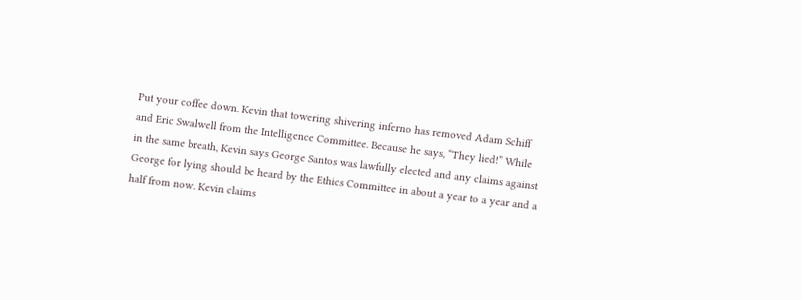Put your coffee down. Kevin that towering shivering inferno has removed Adam Schiff and Eric Swalwell from the Intelligence Committee. Because he says, “They lied!” While in the same breath, Kevin says George Santos was lawfully elected and any claims against George for lying should be heard by the Ethics Committee in about a year to a year and a half from now. Kevin claims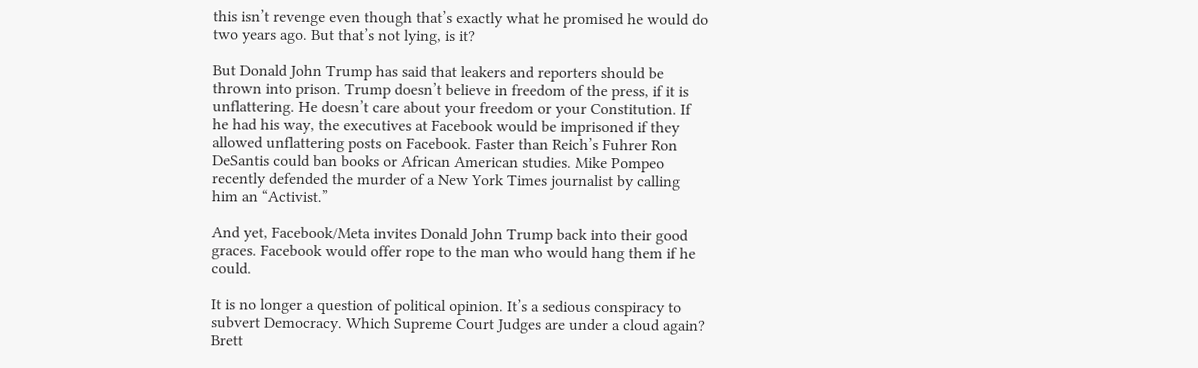this isn’t revenge even though that’s exactly what he promised he would do two years ago. But that’s not lying, is it?

But Donald John Trump has said that leakers and reporters should be thrown into prison. Trump doesn’t believe in freedom of the press, if it is unflattering. He doesn’t care about your freedom or your Constitution. If he had his way, the executives at Facebook would be imprisoned if they allowed unflattering posts on Facebook. Faster than Reich’s Fuhrer Ron DeSantis could ban books or African American studies. Mike Pompeo recently defended the murder of a New York Times journalist by calling him an “Activist.”

And yet, Facebook/Meta invites Donald John Trump back into their good graces. Facebook would offer rope to the man who would hang them if he could.

It is no longer a question of political opinion. It’s a sedious conspiracy to subvert Democracy. Which Supreme Court Judges are under a cloud again? Brett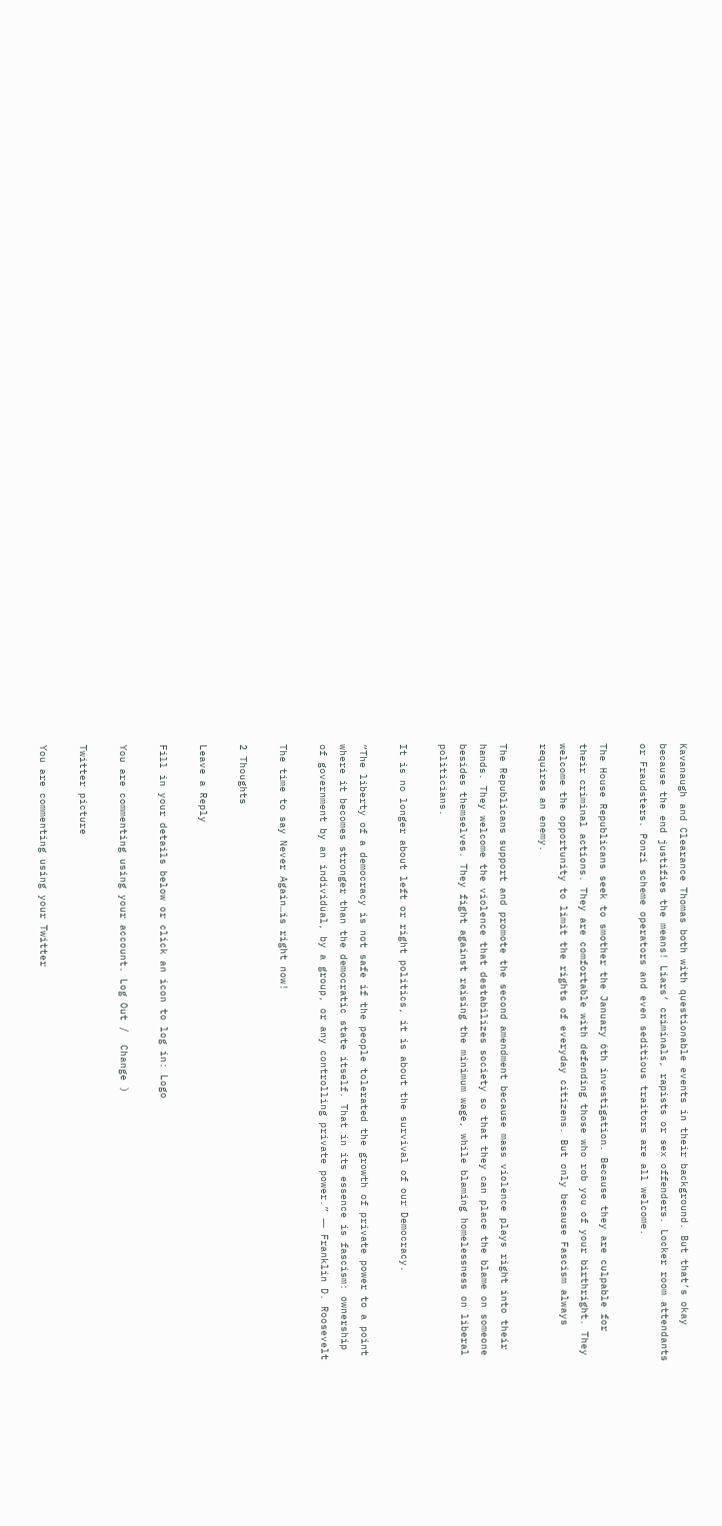Kavanaugh and Clearance Thomas both with questionable events in their background. But that’s okay because the end justifies the means! Liars’ criminals, rapists or sex offenders. Locker room attendants or Fraudsters. Ponzi scheme operators and even seditious traitors are all welcome.

The House Republicans seek to smother the January 6th investigation. Because they are culpable for their criminal actions. They are comfortable with defending those who rob you of your birthright. They welcome the opportunity to limit the rights of everyday citizens. But only because Fascism always requires an enemy.

The Republicans support and promote the second amendment because mass violence plays right into their hands. They welcome the violence that destabilizes society so that they can place the blame on someone besides themselves. They fight against raising the minimum wage, while blaming homelessness on liberal politicians.

It is no longer about left or right politics, it is about the survival of our Democracy.

“The liberty of a democracy is not safe if the people tolerated the growth of private power to a point where it becomes stronger than the democratic state itself. That in its essence is fascism: ownership of government by an individual, by a group, or any controlling private power.” ― Franklin D. Roosevelt

The time to say Never Again…is right now!

2 Thoughts

Leave a Reply

Fill in your details below or click an icon to log in: Logo

You are commenting using your account. Log Out /  Change )

Twitter picture

You are commenting using your Twitter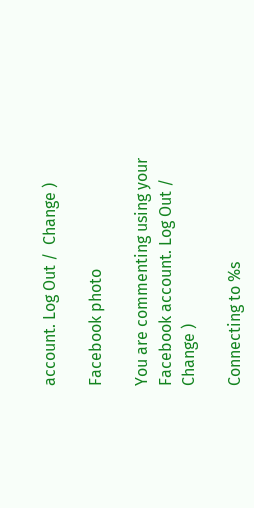account. Log Out /  Change )

Facebook photo

You are commenting using your Facebook account. Log Out /  Change )

Connecting to %s